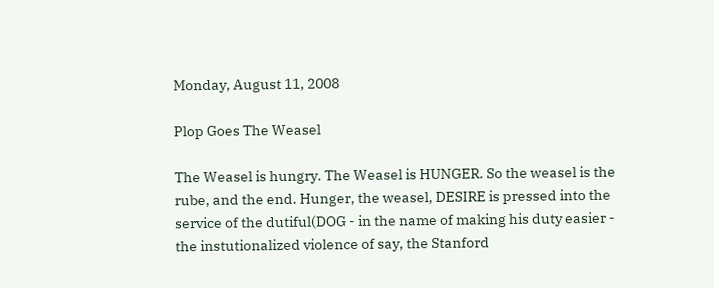Monday, August 11, 2008

Plop Goes The Weasel

The Weasel is hungry. The Weasel is HUNGER. So the weasel is the rube, and the end. Hunger, the weasel, DESIRE is pressed into the service of the dutiful(DOG - in the name of making his duty easier - the instutionalized violence of say, the Stanford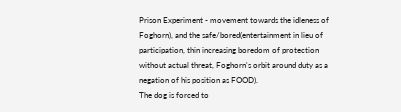Prison Experiment - movement towards the idleness of Foghorn), and the safe/bored(entertainment in lieu of participation, thin increasing boredom of protection without actual threat, Foghorn's orbit around duty as a negation of his position as FOOD).
The dog is forced to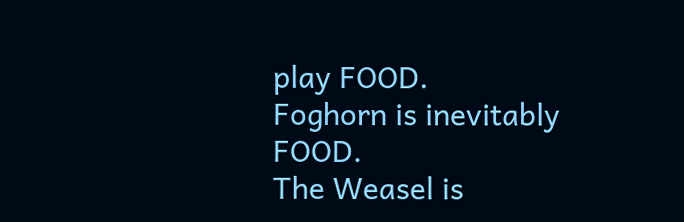play FOOD.
Foghorn is inevitably FOOD.
The Weasel is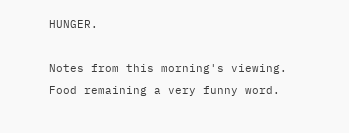HUNGER.

Notes from this morning's viewing. Food remaining a very funny word.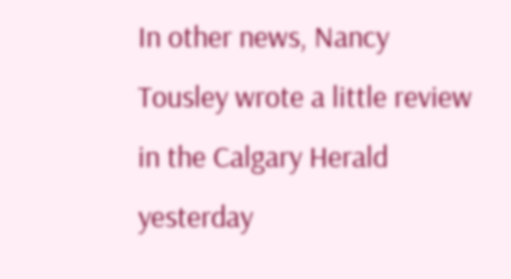In other news, Nancy Tousley wrote a little review in the Calgary Herald yesterday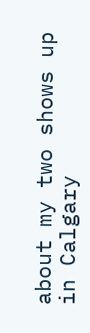about my two shows up in Calgary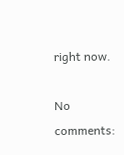right now.

No comments: